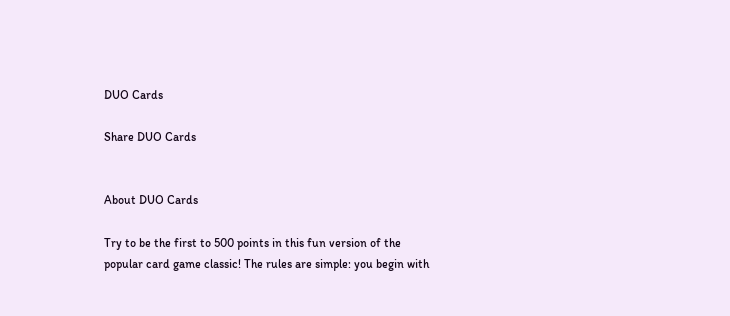DUO Cards

Share DUO Cards


About DUO Cards

Try to be the first to 500 points in this fun version of the popular card game classic! The rules are simple: you begin with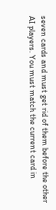seven cards and must get rid of them before the other AI players. You must match the current card in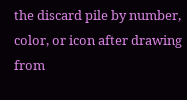the discard pile by number, color, or icon after drawing from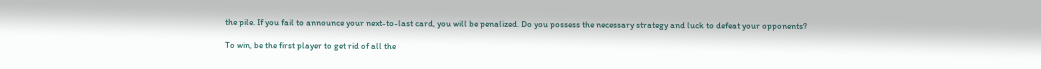the pile. If you fail to announce your next-to-last card, you will be penalized. Do you possess the necessary strategy and luck to defeat your opponents?

To win, be the first player to get rid of all the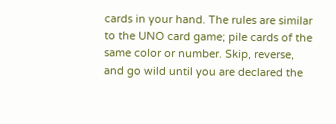cards in your hand. The rules are similar to the UNO card game; pile cards of the same color or number. Skip, reverse, and go wild until you are declared the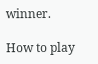winner.

How to play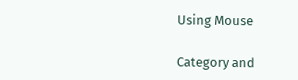Using Mouse

Category and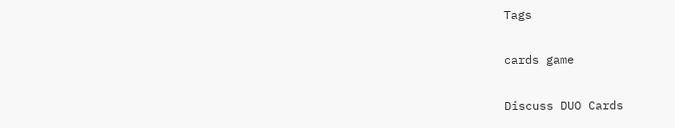Tags

cards game

Discuss DUO Cards